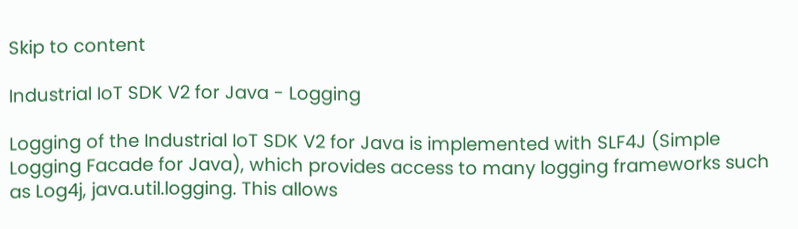Skip to content

Industrial IoT SDK V2 for Java - Logging

Logging of the Industrial IoT SDK V2 for Java is implemented with SLF4J (Simple Logging Facade for Java), which provides access to many logging frameworks such as Log4j, java.util.logging. This allows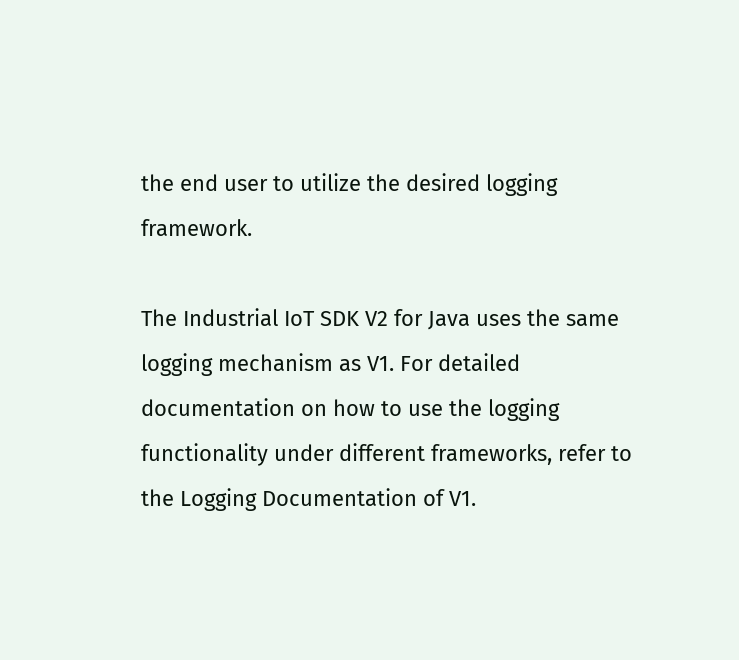the end user to utilize the desired logging framework.

The Industrial IoT SDK V2 for Java uses the same logging mechanism as V1. For detailed documentation on how to use the logging functionality under different frameworks, refer to the Logging Documentation of V1.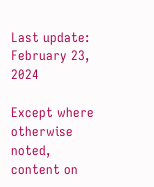Last update: February 23, 2024

Except where otherwise noted, content on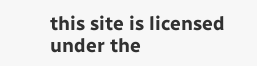this site is licensed under the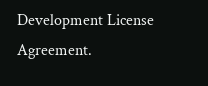Development License Agreement.